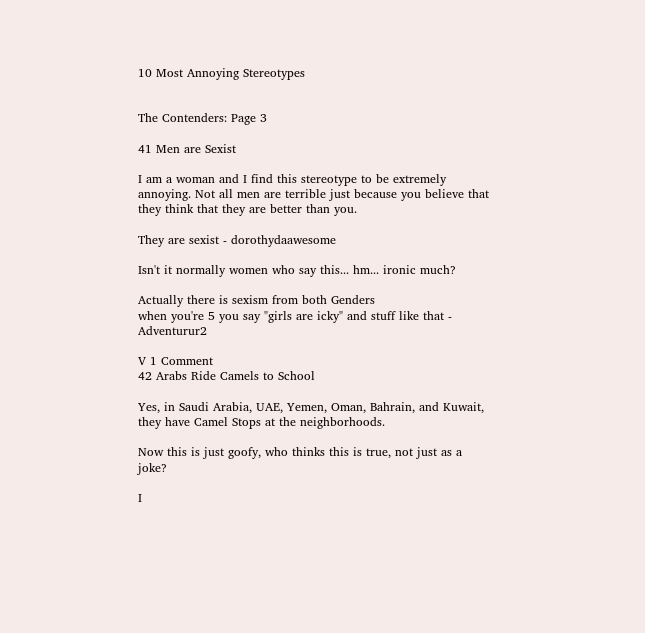10 Most Annoying Stereotypes


The Contenders: Page 3

41 Men are Sexist

I am a woman and I find this stereotype to be extremely annoying. Not all men are terrible just because you believe that they think that they are better than you.

They are sexist - dorothydaawesome

Isn't it normally women who say this... hm... ironic much?

Actually there is sexism from both Genders
when you're 5 you say "girls are icky" and stuff like that - Adventurur2

V 1 Comment
42 Arabs Ride Camels to School

Yes, in Saudi Arabia, UAE, Yemen, Oman, Bahrain, and Kuwait, they have Camel Stops at the neighborhoods.

Now this is just goofy, who thinks this is true, not just as a joke?

I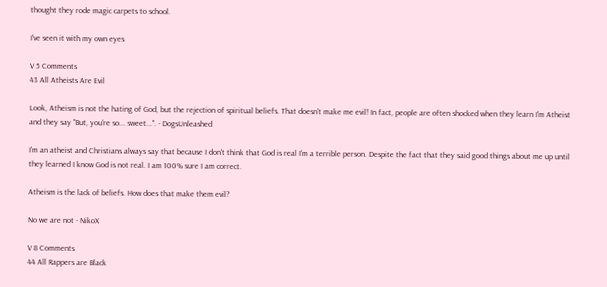thought they rode magic carpets to school.

I've seen it with my own eyes

V 5 Comments
43 All Atheists Are Evil

Look, Atheism is not the hating of God, but the rejection of spiritual beliefs. That doesn't make me evil! In fact, people are often shocked when they learn I'm Atheist and they say "But, you're so... sweet...". - DogsUnleashed

I'm an atheist and Christians always say that because I don't think that God is real I'm a terrible person. Despite the fact that they said good things about me up until they learned I know God is not real. I am 100% sure I am correct.

Atheism is the lack of beliefs. How does that make them evil?

No we are not - NikoX

V 8 Comments
44 All Rappers are Black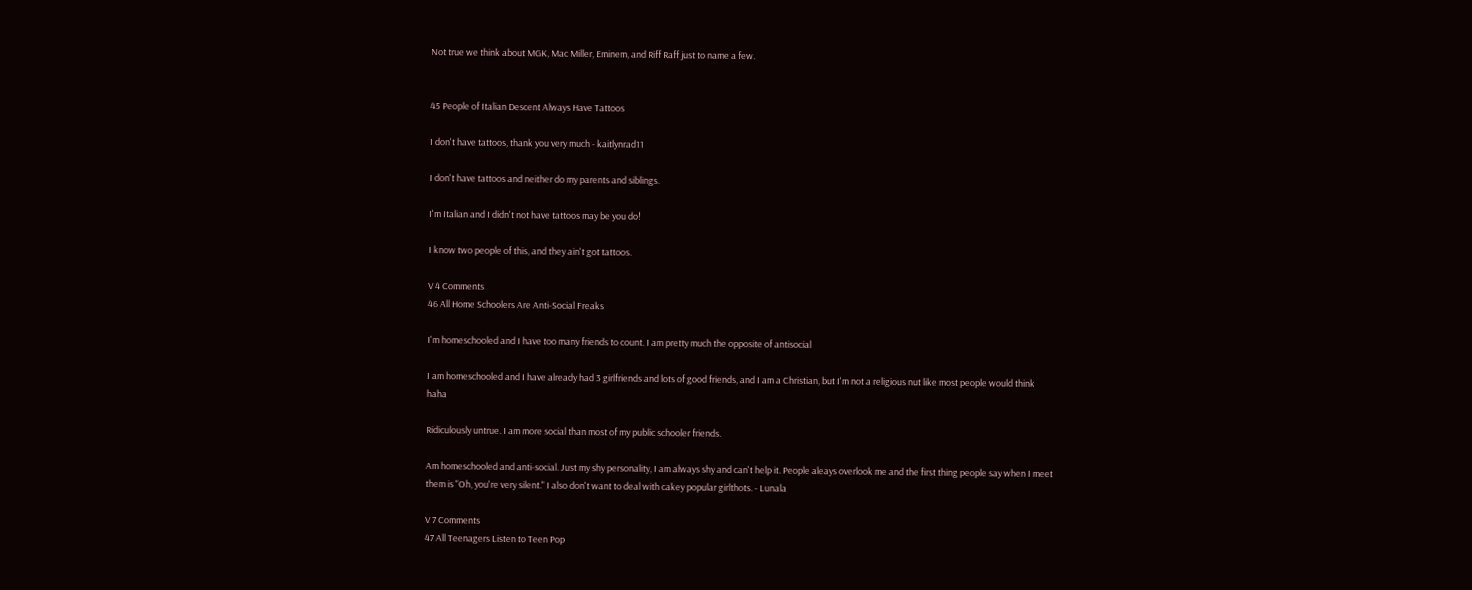Not true we think about MGK, Mac Miller, Eminem, and Riff Raff just to name a few.


45 People of Italian Descent Always Have Tattoos

I don't have tattoos, thank you very much - kaitlynrad11

I don't have tattoos and neither do my parents and siblings.

I'm Italian and I didn't not have tattoos may be you do!

I know two people of this, and they ain't got tattoos.

V 4 Comments
46 All Home Schoolers Are Anti-Social Freaks

I'm homeschooled and I have too many friends to count. I am pretty much the opposite of antisocial

I am homeschooled and I have already had 3 girlfriends and lots of good friends, and I am a Christian, but I'm not a religious nut like most people would think haha

Ridiculously untrue. I am more social than most of my public schooler friends.

Am homeschooled and anti-social. Just my shy personality, I am always shy and can't help it. People aleays overlook me and the first thing people say when I meet them is "Oh, you're very silent." I also don't want to deal with cakey popular girlthots. - Lunala

V 7 Comments
47 All Teenagers Listen to Teen Pop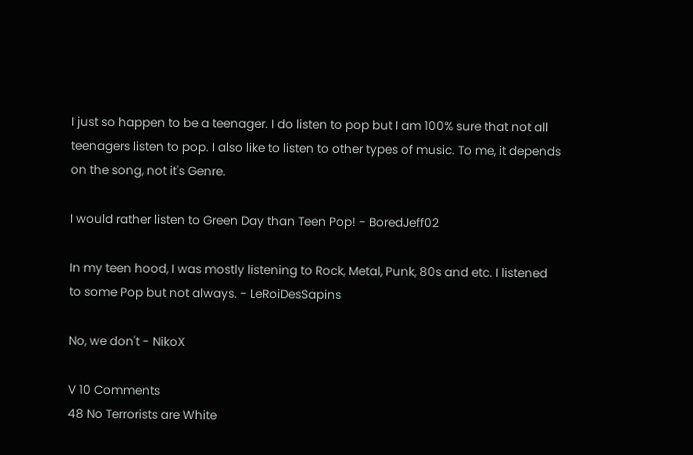I just so happen to be a teenager. I do listen to pop but I am 100% sure that not all teenagers listen to pop. I also like to listen to other types of music. To me, it depends on the song, not it's Genre.

I would rather listen to Green Day than Teen Pop! - BoredJeff02

In my teen hood, I was mostly listening to Rock, Metal, Punk, 80s and etc. I listened to some Pop but not always. - LeRoiDesSapins

No, we don't - NikoX

V 10 Comments
48 No Terrorists are White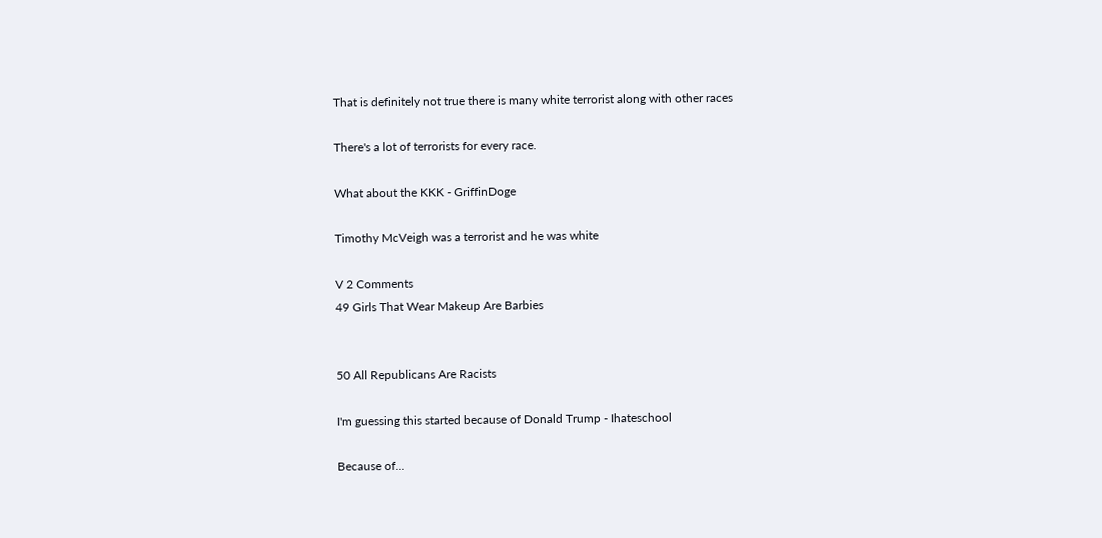That is definitely not true there is many white terrorist along with other races

There's a lot of terrorists for every race.

What about the KKK - GriffinDoge

Timothy McVeigh was a terrorist and he was white

V 2 Comments
49 Girls That Wear Makeup Are Barbies


50 All Republicans Are Racists

I'm guessing this started because of Donald Trump - Ihateschool

Because of...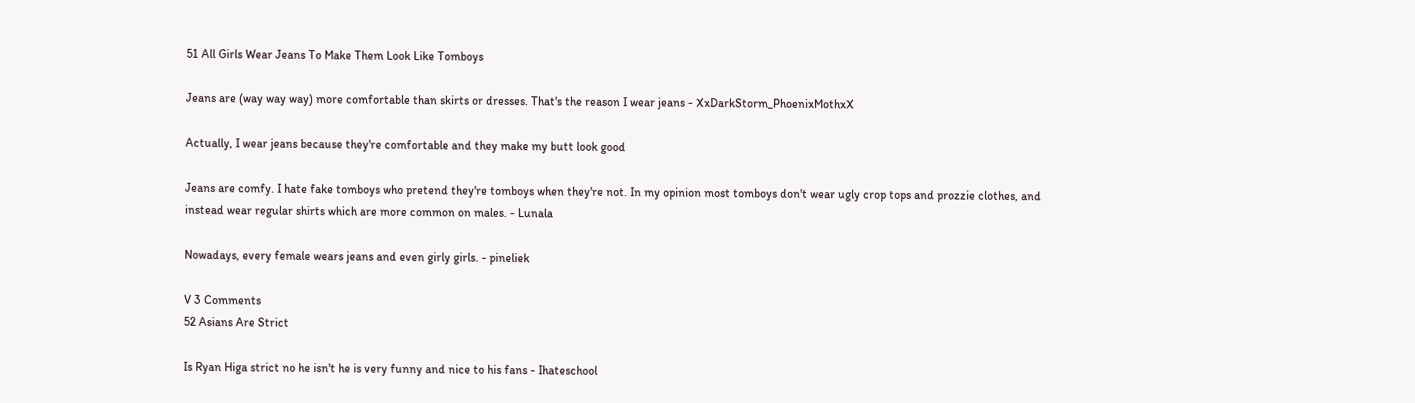51 All Girls Wear Jeans To Make Them Look Like Tomboys

Jeans are (way way way) more comfortable than skirts or dresses. That's the reason I wear jeans - XxDarkStorm_PhoenixMothxX

Actually, I wear jeans because they're comfortable and they make my butt look good

Jeans are comfy. I hate fake tomboys who pretend they're tomboys when they're not. In my opinion most tomboys don't wear ugly crop tops and prozzie clothes, and instead wear regular shirts which are more common on males. - Lunala

Nowadays, every female wears jeans and even girly girls. - pineliek

V 3 Comments
52 Asians Are Strict

Is Ryan Higa strict no he isn't he is very funny and nice to his fans - Ihateschool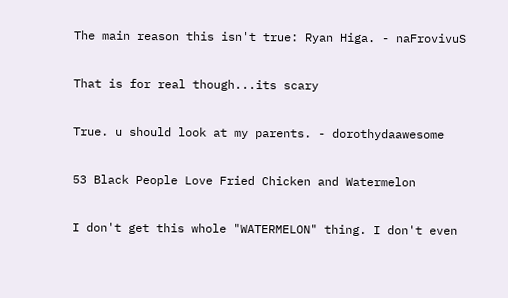The main reason this isn't true: Ryan Higa. - naFrovivuS

That is for real though...its scary

True. u should look at my parents. - dorothydaawesome

53 Black People Love Fried Chicken and Watermelon

I don't get this whole "WATERMELON" thing. I don't even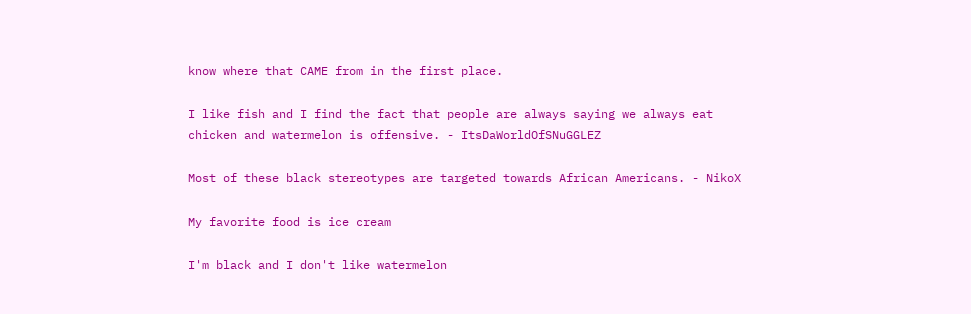know where that CAME from in the first place.

I like fish and I find the fact that people are always saying we always eat chicken and watermelon is offensive. - ItsDaWorldOfSNuGGLEZ

Most of these black stereotypes are targeted towards African Americans. - NikoX

My favorite food is ice cream

I'm black and I don't like watermelon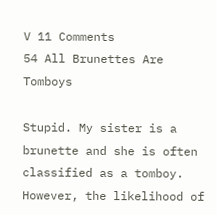V 11 Comments
54 All Brunettes Are Tomboys

Stupid. My sister is a brunette and she is often classified as a tomboy. However, the likelihood of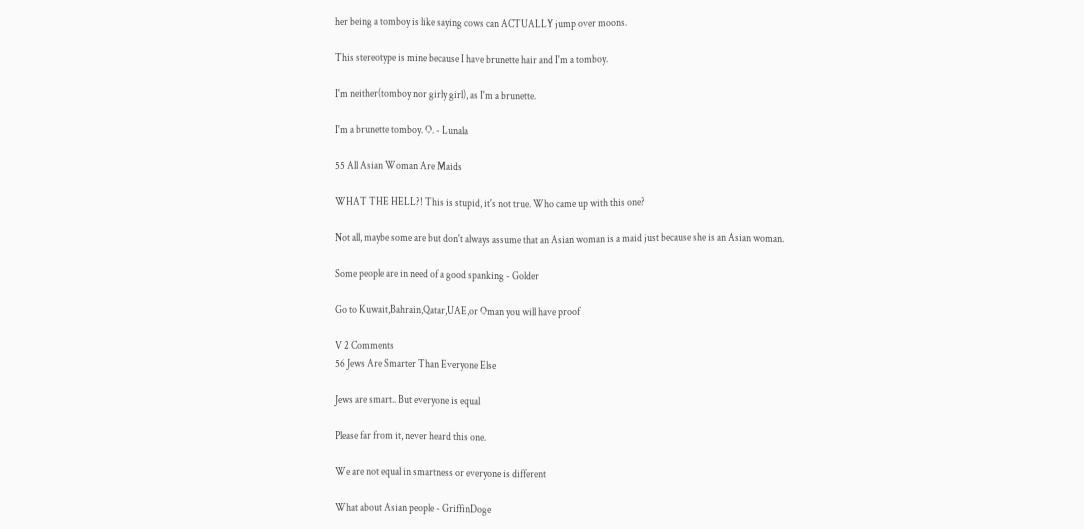her being a tomboy is like saying cows can ACTUALLY jump over moons.

This stereotype is mine because I have brunette hair and I'm a tomboy.

I'm neither(tomboy nor girly girl), as I'm a brunette.

I'm a brunette tomboy. O. - Lunala

55 All Asian Woman Are Maids

WHAT THE HELL?! This is stupid, it's not true. Who came up with this one?

Not all, maybe some are but don't always assume that an Asian woman is a maid just because she is an Asian woman.

Some people are in need of a good spanking - Golder

Go to Kuwait,Bahrain,Qatar,UAE,or Oman you will have proof

V 2 Comments
56 Jews Are Smarter Than Everyone Else

Jews are smart.. But everyone is equal

Please far from it, never heard this one.

We are not equal in smartness or everyone is different

What about Asian people - GriffinDoge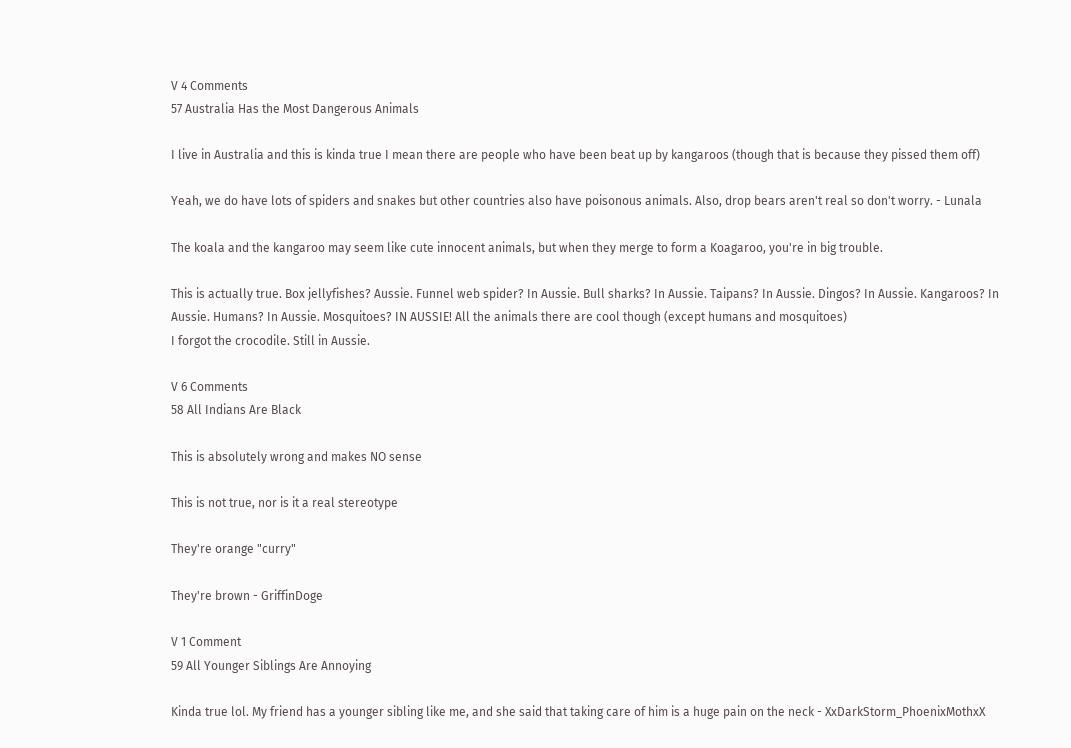V 4 Comments
57 Australia Has the Most Dangerous Animals

I live in Australia and this is kinda true I mean there are people who have been beat up by kangaroos (though that is because they pissed them off)

Yeah, we do have lots of spiders and snakes but other countries also have poisonous animals. Also, drop bears aren't real so don't worry. - Lunala

The koala and the kangaroo may seem like cute innocent animals, but when they merge to form a Koagaroo, you're in big trouble.

This is actually true. Box jellyfishes? Aussie. Funnel web spider? In Aussie. Bull sharks? In Aussie. Taipans? In Aussie. Dingos? In Aussie. Kangaroos? In Aussie. Humans? In Aussie. Mosquitoes? IN AUSSIE! All the animals there are cool though (except humans and mosquitoes)
I forgot the crocodile. Still in Aussie.

V 6 Comments
58 All Indians Are Black

This is absolutely wrong and makes NO sense

This is not true, nor is it a real stereotype

They're orange "curry"

They're brown - GriffinDoge

V 1 Comment
59 All Younger Siblings Are Annoying

Kinda true lol. My friend has a younger sibling like me, and she said that taking care of him is a huge pain on the neck - XxDarkStorm_PhoenixMothxX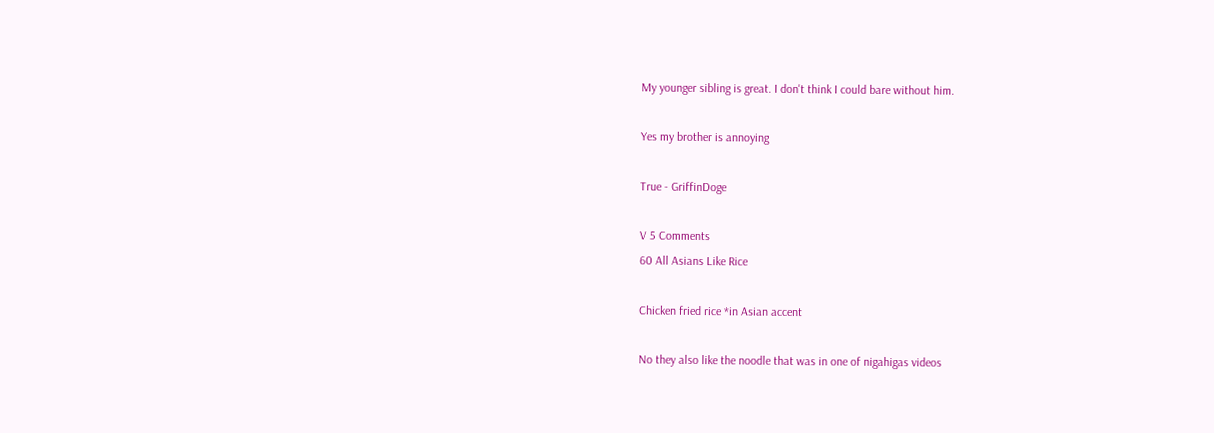My younger sibling is great. I don't think I could bare without him.

Yes my brother is annoying

True - GriffinDoge

V 5 Comments
60 All Asians Like Rice

Chicken fried rice *in Asian accent

No they also like the noodle that was in one of nigahigas videos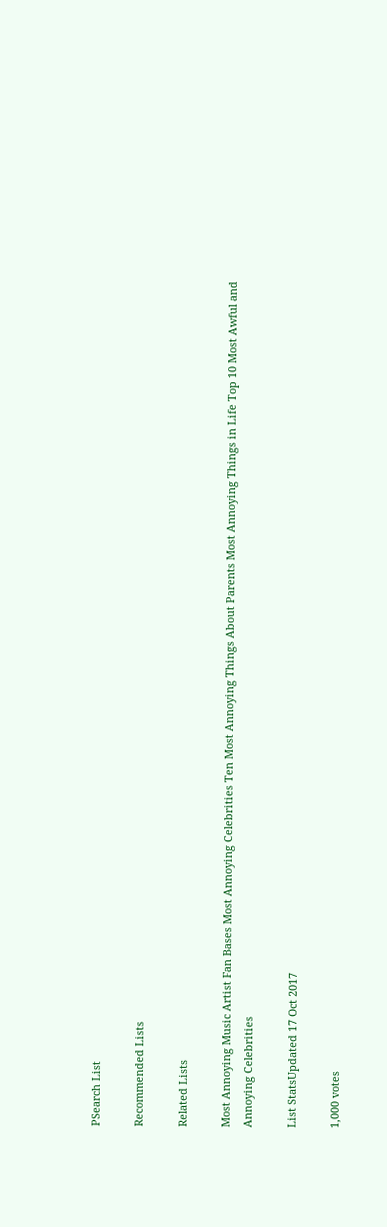PSearch List

Recommended Lists

Related Lists

Most Annoying Music Artist Fan Bases Most Annoying Celebrities Ten Most Annoying Things About Parents Most Annoying Things in Life Top 10 Most Awful and Annoying Celebrities

List StatsUpdated 17 Oct 2017

1,000 votes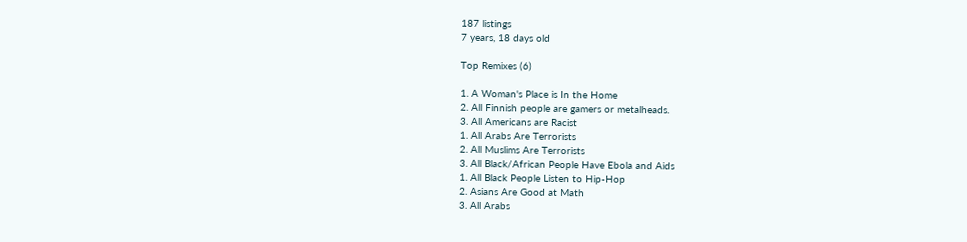187 listings
7 years, 18 days old

Top Remixes (6)

1. A Woman's Place is In the Home
2. All Finnish people are gamers or metalheads.
3. All Americans are Racist
1. All Arabs Are Terrorists
2. All Muslims Are Terrorists
3. All Black/African People Have Ebola and Aids
1. All Black People Listen to Hip-Hop
2. Asians Are Good at Math
3. All Arabs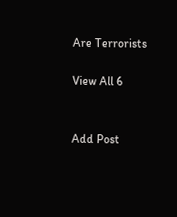Are Terrorists

View All 6


Add Post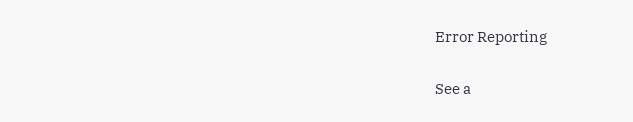Error Reporting

See a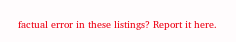factual error in these listings? Report it here.